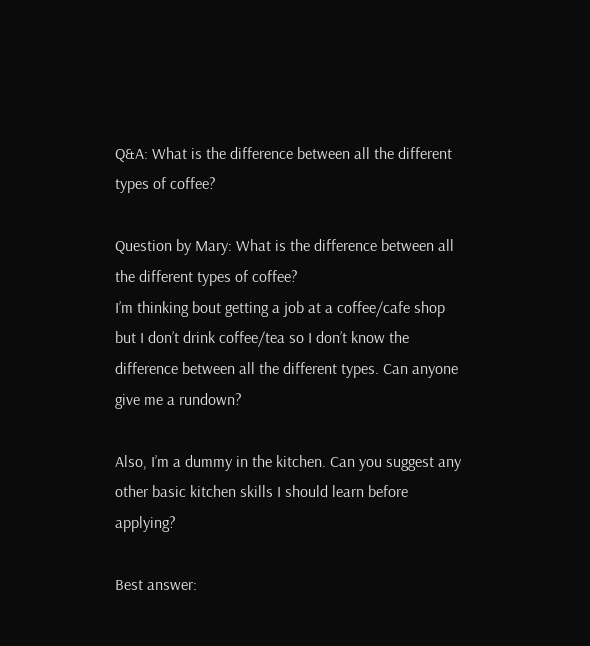Q&A: What is the difference between all the different types of coffee?

Question by Mary: What is the difference between all the different types of coffee?
I’m thinking bout getting a job at a coffee/cafe shop but I don’t drink coffee/tea so I don’t know the difference between all the different types. Can anyone give me a rundown?

Also, I’m a dummy in the kitchen. Can you suggest any other basic kitchen skills I should learn before applying?

Best answer: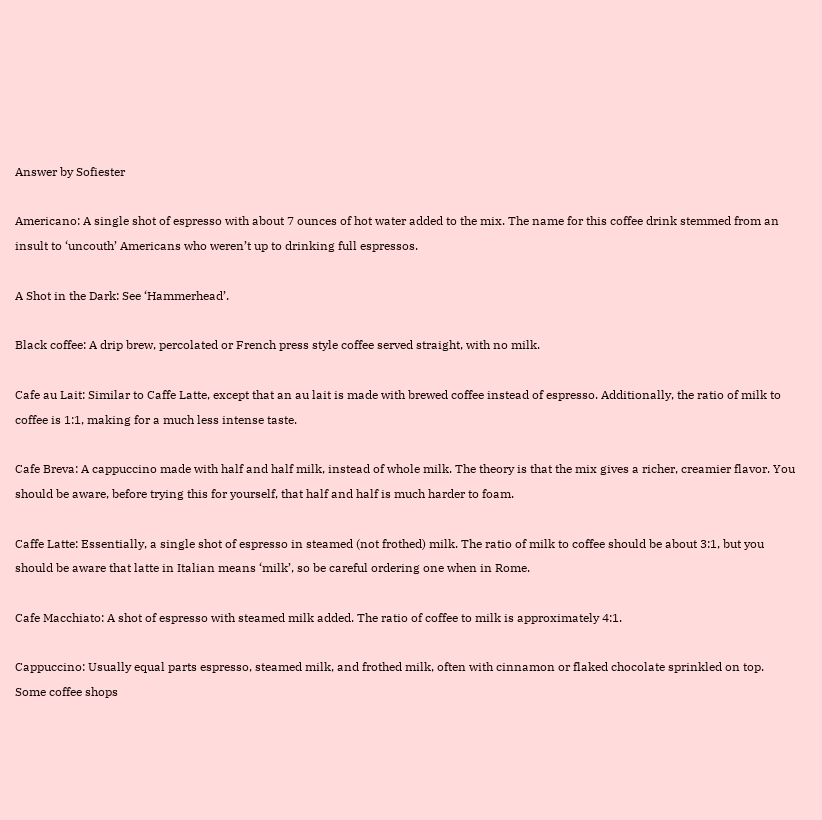Answer by Sofiester

Americano: A single shot of espresso with about 7 ounces of hot water added to the mix. The name for this coffee drink stemmed from an insult to ‘uncouth’ Americans who weren’t up to drinking full espressos.

A Shot in the Dark: See ‘Hammerhead’.

Black coffee: A drip brew, percolated or French press style coffee served straight, with no milk.

Cafe au Lait: Similar to Caffe Latte, except that an au lait is made with brewed coffee instead of espresso. Additionally, the ratio of milk to coffee is 1:1, making for a much less intense taste.

Cafe Breva: A cappuccino made with half and half milk, instead of whole milk. The theory is that the mix gives a richer, creamier flavor. You should be aware, before trying this for yourself, that half and half is much harder to foam.

Caffe Latte: Essentially, a single shot of espresso in steamed (not frothed) milk. The ratio of milk to coffee should be about 3:1, but you should be aware that latte in Italian means ‘milk’, so be careful ordering one when in Rome.

Cafe Macchiato: A shot of espresso with steamed milk added. The ratio of coffee to milk is approximately 4:1.

Cappuccino: Usually equal parts espresso, steamed milk, and frothed milk, often with cinnamon or flaked chocolate sprinkled on top. Some coffee shops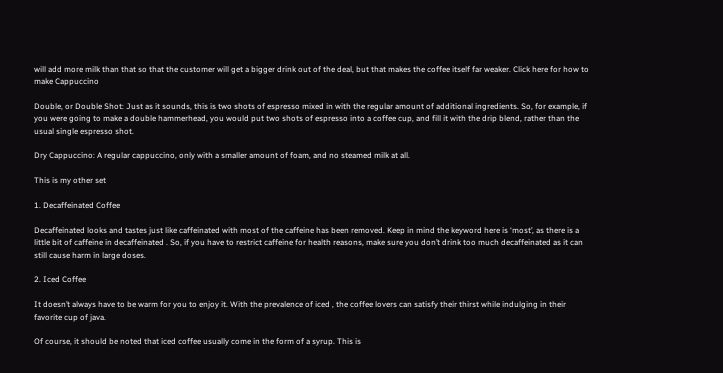will add more milk than that so that the customer will get a bigger drink out of the deal, but that makes the coffee itself far weaker. Click here for how to make Cappuccino

Double, or Double Shot: Just as it sounds, this is two shots of espresso mixed in with the regular amount of additional ingredients. So, for example, if you were going to make a double hammerhead, you would put two shots of espresso into a coffee cup, and fill it with the drip blend, rather than the usual single espresso shot.

Dry Cappuccino: A regular cappuccino, only with a smaller amount of foam, and no steamed milk at all.

This is my other set

1. Decaffeinated Coffee

Decaffeinated looks and tastes just like caffeinated with most of the caffeine has been removed. Keep in mind the keyword here is ‘most’, as there is a little bit of caffeine in decaffeinated . So, if you have to restrict caffeine for health reasons, make sure you don’t drink too much decaffeinated as it can still cause harm in large doses.

2. Iced Coffee

It doesn’t always have to be warm for you to enjoy it. With the prevalence of iced , the coffee lovers can satisfy their thirst while indulging in their favorite cup of java.

Of course, it should be noted that iced coffee usually come in the form of a syrup. This is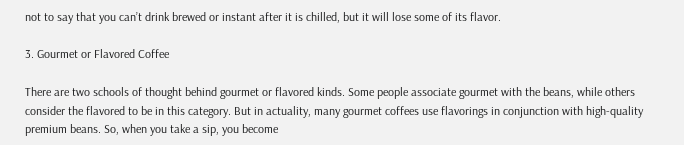not to say that you can’t drink brewed or instant after it is chilled, but it will lose some of its flavor.

3. Gourmet or Flavored Coffee

There are two schools of thought behind gourmet or flavored kinds. Some people associate gourmet with the beans, while others consider the flavored to be in this category. But in actuality, many gourmet coffees use flavorings in conjunction with high-quality premium beans. So, when you take a sip, you become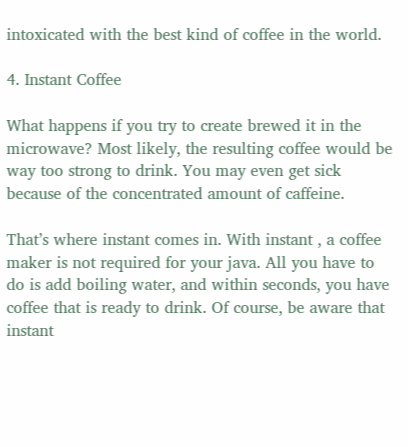intoxicated with the best kind of coffee in the world.

4. Instant Coffee

What happens if you try to create brewed it in the microwave? Most likely, the resulting coffee would be way too strong to drink. You may even get sick because of the concentrated amount of caffeine.

That’s where instant comes in. With instant , a coffee maker is not required for your java. All you have to do is add boiling water, and within seconds, you have coffee that is ready to drink. Of course, be aware that instant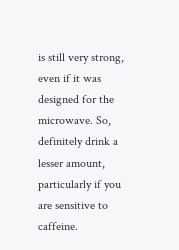is still very strong, even if it was designed for the microwave. So, definitely drink a lesser amount, particularly if you are sensitive to caffeine.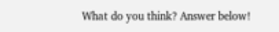What do you think? Answer below!